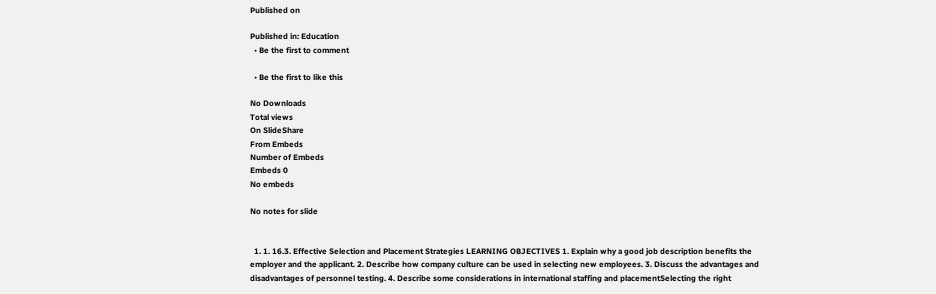Published on

Published in: Education
  • Be the first to comment

  • Be the first to like this

No Downloads
Total views
On SlideShare
From Embeds
Number of Embeds
Embeds 0
No embeds

No notes for slide


  1. 1. 16.3. Effective Selection and Placement Strategies LEARNING OBJECTIVES 1. Explain why a good job description benefits the employer and the applicant. 2. Describe how company culture can be used in selecting new employees. 3. Discuss the advantages and disadvantages of personnel testing. 4. Describe some considerations in international staffing and placementSelecting the right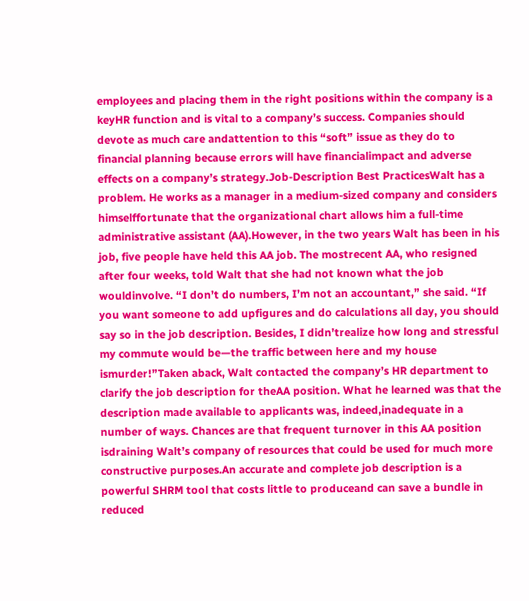employees and placing them in the right positions within the company is a keyHR function and is vital to a company’s success. Companies should devote as much care andattention to this “soft” issue as they do to financial planning because errors will have financialimpact and adverse effects on a company’s strategy.Job-Description Best PracticesWalt has a problem. He works as a manager in a medium-sized company and considers himselffortunate that the organizational chart allows him a full-time administrative assistant (AA).However, in the two years Walt has been in his job, five people have held this AA job. The mostrecent AA, who resigned after four weeks, told Walt that she had not known what the job wouldinvolve. “I don’t do numbers, I’m not an accountant,” she said. “If you want someone to add upfigures and do calculations all day, you should say so in the job description. Besides, I didn’trealize how long and stressful my commute would be—the traffic between here and my house ismurder!”Taken aback, Walt contacted the company’s HR department to clarify the job description for theAA position. What he learned was that the description made available to applicants was, indeed,inadequate in a number of ways. Chances are that frequent turnover in this AA position isdraining Walt’s company of resources that could be used for much more constructive purposes.An accurate and complete job description is a powerful SHRM tool that costs little to produceand can save a bundle in reduced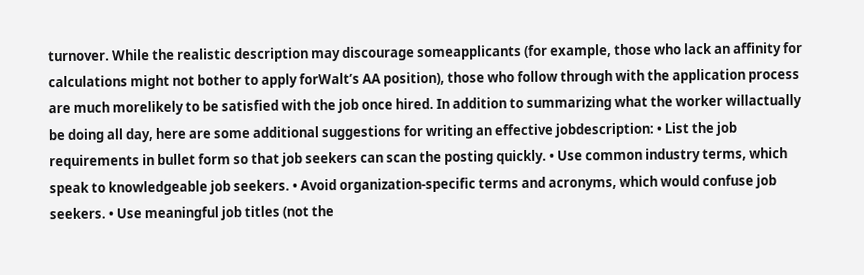turnover. While the realistic description may discourage someapplicants (for example, those who lack an affinity for calculations might not bother to apply forWalt’s AA position), those who follow through with the application process are much morelikely to be satisfied with the job once hired. In addition to summarizing what the worker willactually be doing all day, here are some additional suggestions for writing an effective jobdescription: • List the job requirements in bullet form so that job seekers can scan the posting quickly. • Use common industry terms, which speak to knowledgeable job seekers. • Avoid organization-specific terms and acronyms, which would confuse job seekers. • Use meaningful job titles (not the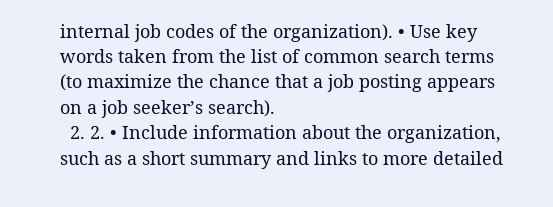internal job codes of the organization). • Use key words taken from the list of common search terms (to maximize the chance that a job posting appears on a job seeker’s search).
  2. 2. • Include information about the organization, such as a short summary and links to more detailed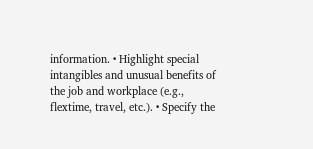information. • Highlight special intangibles and unusual benefits of the job and workplace (e.g., flextime, travel, etc.). • Specify the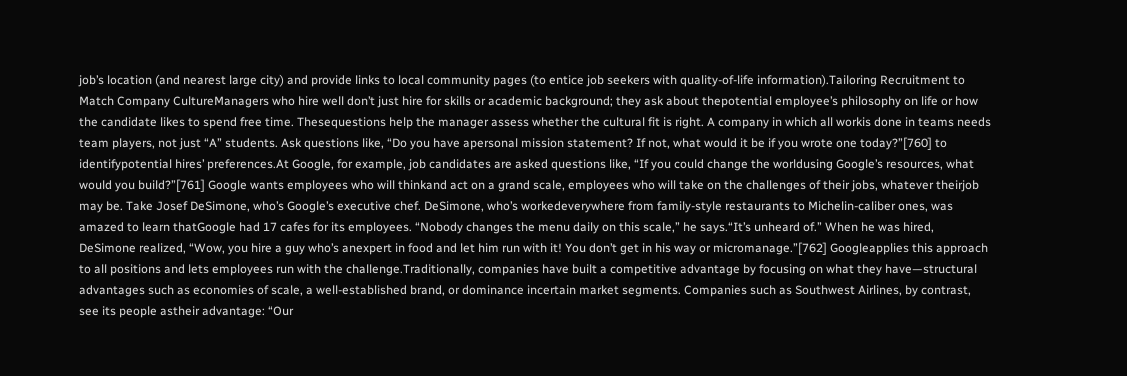job’s location (and nearest large city) and provide links to local community pages (to entice job seekers with quality-of-life information).Tailoring Recruitment to Match Company CultureManagers who hire well don’t just hire for skills or academic background; they ask about thepotential employee’s philosophy on life or how the candidate likes to spend free time. Thesequestions help the manager assess whether the cultural fit is right. A company in which all workis done in teams needs team players, not just “A” students. Ask questions like, “Do you have apersonal mission statement? If not, what would it be if you wrote one today?”[760] to identifypotential hires’ preferences.At Google, for example, job candidates are asked questions like, “If you could change the worldusing Google’s resources, what would you build?”[761] Google wants employees who will thinkand act on a grand scale, employees who will take on the challenges of their jobs, whatever theirjob may be. Take Josef DeSimone, who’s Google’s executive chef. DeSimone, who’s workedeverywhere from family-style restaurants to Michelin-caliber ones, was amazed to learn thatGoogle had 17 cafes for its employees. “Nobody changes the menu daily on this scale,” he says.“It’s unheard of.” When he was hired, DeSimone realized, “Wow, you hire a guy who’s anexpert in food and let him run with it! You don’t get in his way or micromanage.”[762] Googleapplies this approach to all positions and lets employees run with the challenge.Traditionally, companies have built a competitive advantage by focusing on what they have—structural advantages such as economies of scale, a well-established brand, or dominance incertain market segments. Companies such as Southwest Airlines, by contrast, see its people astheir advantage: “Our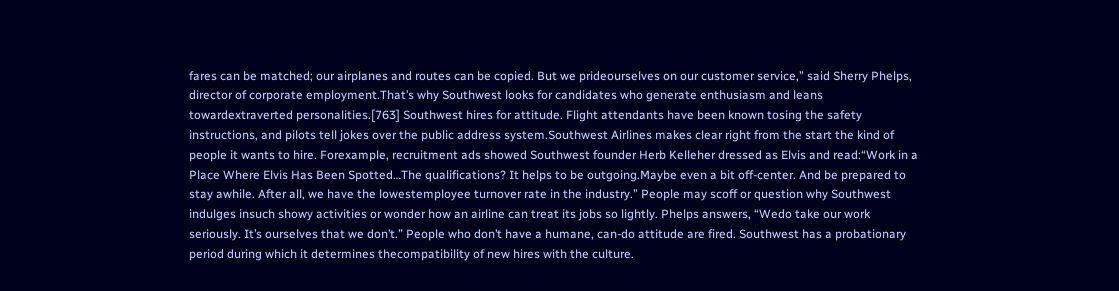fares can be matched; our airplanes and routes can be copied. But we prideourselves on our customer service,” said Sherry Phelps, director of corporate employment.That’s why Southwest looks for candidates who generate enthusiasm and leans towardextraverted personalities.[763] Southwest hires for attitude. Flight attendants have been known tosing the safety instructions, and pilots tell jokes over the public address system.Southwest Airlines makes clear right from the start the kind of people it wants to hire. Forexample, recruitment ads showed Southwest founder Herb Kelleher dressed as Elvis and read:“Work in a Place Where Elvis Has Been Spotted…The qualifications? It helps to be outgoing.Maybe even a bit off-center. And be prepared to stay awhile. After all, we have the lowestemployee turnover rate in the industry.” People may scoff or question why Southwest indulges insuch showy activities or wonder how an airline can treat its jobs so lightly. Phelps answers, “Wedo take our work seriously. It’s ourselves that we don’t.” People who don’t have a humane, can-do attitude are fired. Southwest has a probationary period during which it determines thecompatibility of new hires with the culture.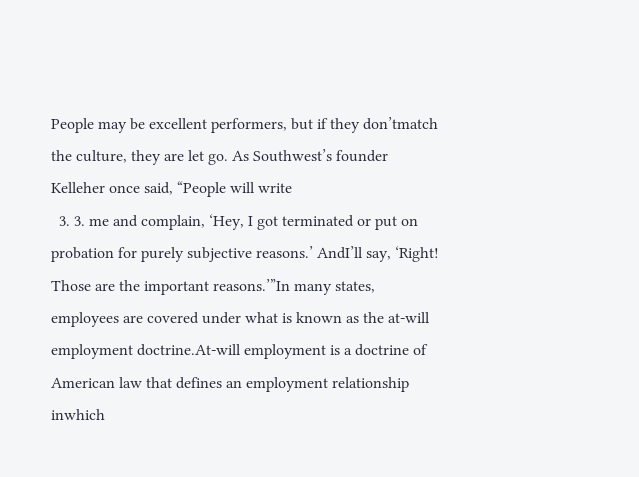People may be excellent performers, but if they don’tmatch the culture, they are let go. As Southwest’s founder Kelleher once said, “People will write
  3. 3. me and complain, ‘Hey, I got terminated or put on probation for purely subjective reasons.’ AndI’ll say, ‘Right! Those are the important reasons.’”In many states, employees are covered under what is known as the at-will employment doctrine.At-will employment is a doctrine of American law that defines an employment relationship inwhich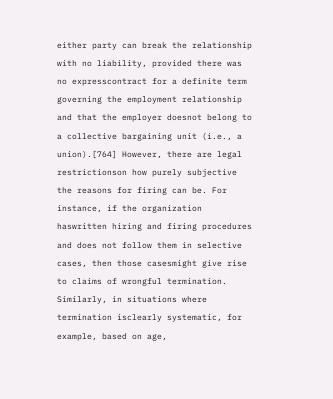either party can break the relationship with no liability, provided there was no expresscontract for a definite term governing the employment relationship and that the employer doesnot belong to a collective bargaining unit (i.e., a union).[764] However, there are legal restrictionson how purely subjective the reasons for firing can be. For instance, if the organization haswritten hiring and firing procedures and does not follow them in selective cases, then those casesmight give rise to claims of wrongful termination. Similarly, in situations where termination isclearly systematic, for example, based on age,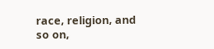race, religion, and so on,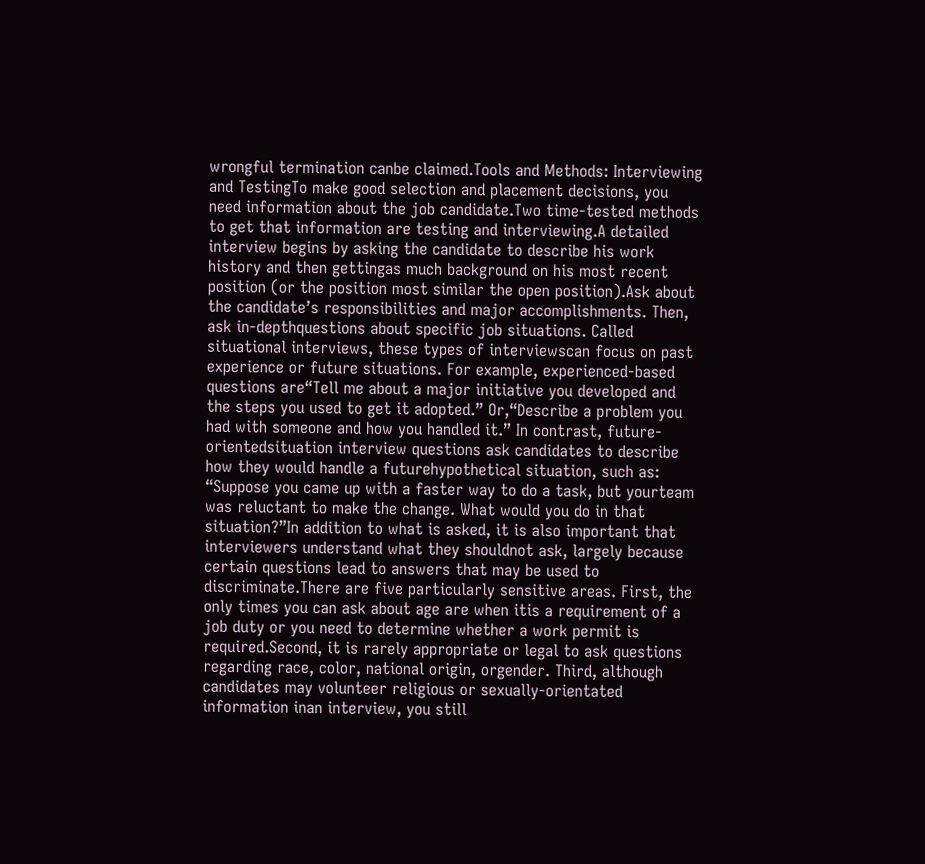wrongful termination canbe claimed.Tools and Methods: Interviewing and TestingTo make good selection and placement decisions, you need information about the job candidate.Two time-tested methods to get that information are testing and interviewing.A detailed interview begins by asking the candidate to describe his work history and then gettingas much background on his most recent position (or the position most similar the open position).Ask about the candidate’s responsibilities and major accomplishments. Then, ask in-depthquestions about specific job situations. Called situational interviews, these types of interviewscan focus on past experience or future situations. For example, experienced-based questions are“Tell me about a major initiative you developed and the steps you used to get it adopted.” Or,“Describe a problem you had with someone and how you handled it.” In contrast, future-orientedsituation interview questions ask candidates to describe how they would handle a futurehypothetical situation, such as: “Suppose you came up with a faster way to do a task, but yourteam was reluctant to make the change. What would you do in that situation?”In addition to what is asked, it is also important that interviewers understand what they shouldnot ask, largely because certain questions lead to answers that may be used to discriminate.There are five particularly sensitive areas. First, the only times you can ask about age are when itis a requirement of a job duty or you need to determine whether a work permit is required.Second, it is rarely appropriate or legal to ask questions regarding race, color, national origin, orgender. Third, although candidates may volunteer religious or sexually-orientated information inan interview, you still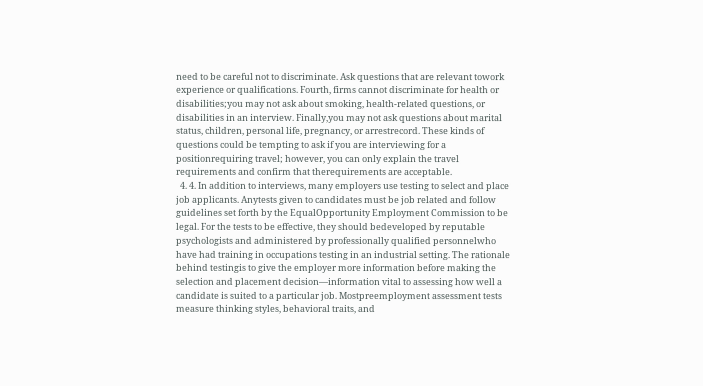need to be careful not to discriminate. Ask questions that are relevant towork experience or qualifications. Fourth, firms cannot discriminate for health or disabilities;you may not ask about smoking, health-related questions, or disabilities in an interview. Finally,you may not ask questions about marital status, children, personal life, pregnancy, or arrestrecord. These kinds of questions could be tempting to ask if you are interviewing for a positionrequiring travel; however, you can only explain the travel requirements and confirm that therequirements are acceptable.
  4. 4. In addition to interviews, many employers use testing to select and place job applicants. Anytests given to candidates must be job related and follow guidelines set forth by the EqualOpportunity Employment Commission to be legal. For the tests to be effective, they should bedeveloped by reputable psychologists and administered by professionally qualified personnelwho have had training in occupations testing in an industrial setting. The rationale behind testingis to give the employer more information before making the selection and placement decision—information vital to assessing how well a candidate is suited to a particular job. Mostpreemployment assessment tests measure thinking styles, behavioral traits, and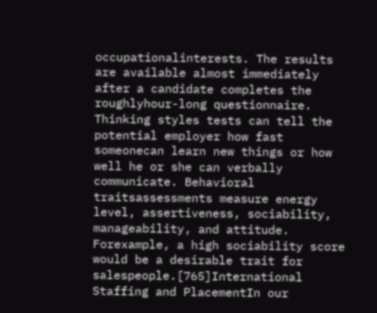occupationalinterests. The results are available almost immediately after a candidate completes the roughlyhour-long questionnaire. Thinking styles tests can tell the potential employer how fast someonecan learn new things or how well he or she can verbally communicate. Behavioral traitsassessments measure energy level, assertiveness, sociability, manageability, and attitude. Forexample, a high sociability score would be a desirable trait for salespeople.[765]International Staffing and PlacementIn our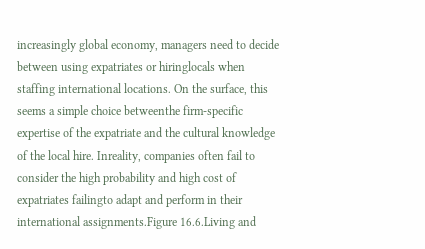increasingly global economy, managers need to decide between using expatriates or hiringlocals when staffing international locations. On the surface, this seems a simple choice betweenthe firm-specific expertise of the expatriate and the cultural knowledge of the local hire. Inreality, companies often fail to consider the high probability and high cost of expatriates failingto adapt and perform in their international assignments.Figure 16.6.Living and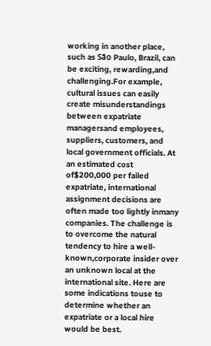working in another place, such as São Paulo, Brazil, can be exciting, rewarding,and challenging.For example, cultural issues can easily create misunderstandings between expatriate managersand employees, suppliers, customers, and local government officials. At an estimated cost of$200,000 per failed expatriate, international assignment decisions are often made too lightly inmany companies. The challenge is to overcome the natural tendency to hire a well-known,corporate insider over an unknown local at the international site. Here are some indications touse to determine whether an expatriate or a local hire would be best.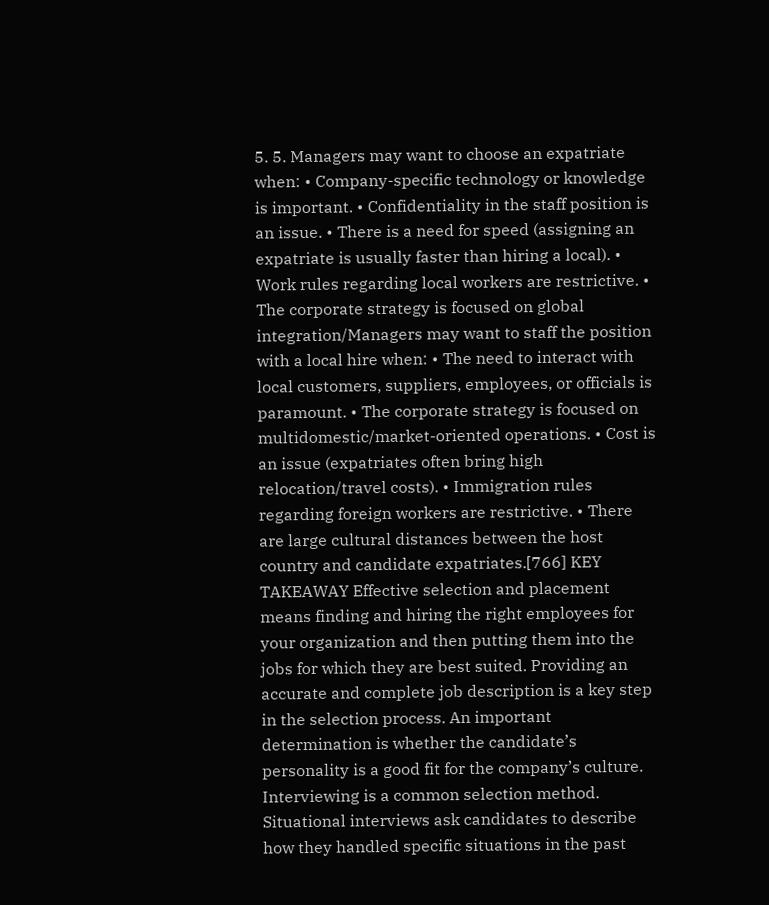5. 5. Managers may want to choose an expatriate when: • Company-specific technology or knowledge is important. • Confidentiality in the staff position is an issue. • There is a need for speed (assigning an expatriate is usually faster than hiring a local). • Work rules regarding local workers are restrictive. • The corporate strategy is focused on global integration/Managers may want to staff the position with a local hire when: • The need to interact with local customers, suppliers, employees, or officials is paramount. • The corporate strategy is focused on multidomestic/market-oriented operations. • Cost is an issue (expatriates often bring high relocation/travel costs). • Immigration rules regarding foreign workers are restrictive. • There are large cultural distances between the host country and candidate expatriates.[766] KEY TAKEAWAY Effective selection and placement means finding and hiring the right employees for your organization and then putting them into the jobs for which they are best suited. Providing an accurate and complete job description is a key step in the selection process. An important determination is whether the candidate’s personality is a good fit for the company’s culture. Interviewing is a common selection method. Situational interviews ask candidates to describe how they handled specific situations in the past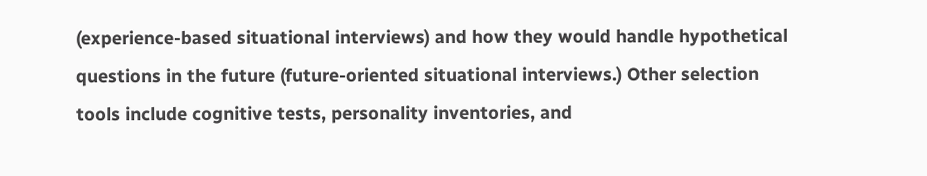(experience-based situational interviews) and how they would handle hypothetical questions in the future (future-oriented situational interviews.) Other selection tools include cognitive tests, personality inventories, and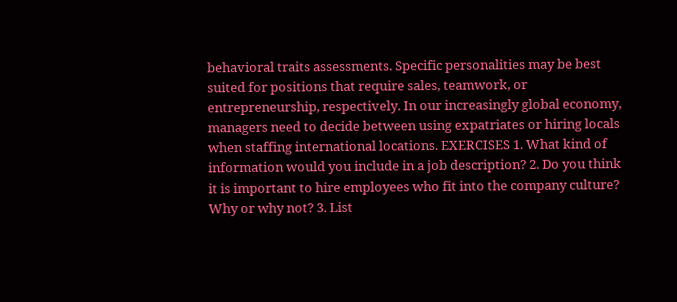behavioral traits assessments. Specific personalities may be best suited for positions that require sales, teamwork, or entrepreneurship, respectively. In our increasingly global economy, managers need to decide between using expatriates or hiring locals when staffing international locations. EXERCISES 1. What kind of information would you include in a job description? 2. Do you think it is important to hire employees who fit into the company culture? Why or why not? 3. List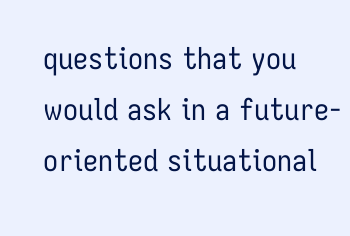questions that you would ask in a future-oriented situational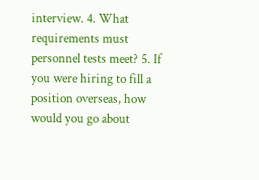interview. 4. What requirements must personnel tests meet? 5. If you were hiring to fill a position overseas, how would you go about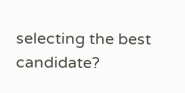selecting the best candidate?